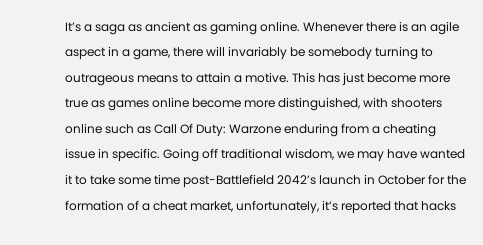It’s a saga as ancient as gaming online. Whenever there is an agile aspect in a game, there will invariably be somebody turning to outrageous means to attain a motive. This has just become more true as games online become more distinguished, with shooters online such as Call Of Duty: Warzone enduring from a cheating issue in specific. Going off traditional wisdom, we may have wanted it to take some time post-Battlefield 2042’s launch in October for the formation of a cheat market, unfortunately, it’s reported that hacks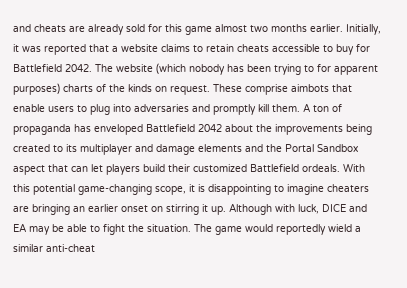and cheats are already sold for this game almost two months earlier. Initially, it was reported that a website claims to retain cheats accessible to buy for Battlefield 2042. The website (which nobody has been trying to for apparent purposes) charts of the kinds on request. These comprise aimbots that enable users to plug into adversaries and promptly kill them. A ton of propaganda has enveloped Battlefield 2042 about the improvements being created to its multiplayer and damage elements and the Portal Sandbox aspect that can let players build their customized Battlefield ordeals. With this potential game-changing scope, it is disappointing to imagine cheaters are bringing an earlier onset on stirring it up. Although with luck, DICE and EA may be able to fight the situation. The game would reportedly wield a similar anti-cheat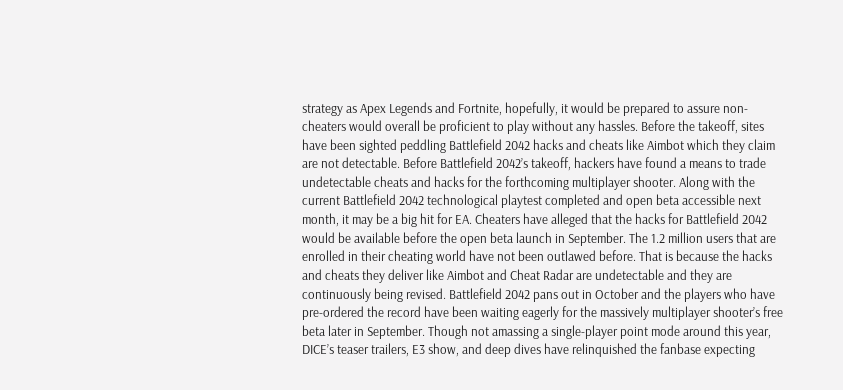strategy as Apex Legends and Fortnite, hopefully, it would be prepared to assure non-cheaters would overall be proficient to play without any hassles. Before the takeoff, sites have been sighted peddling Battlefield 2042 hacks and cheats like Aimbot which they claim are not detectable. Before Battlefield 2042’s takeoff, hackers have found a means to trade undetectable cheats and hacks for the forthcoming multiplayer shooter. Along with the current Battlefield 2042 technological playtest completed and open beta accessible next month, it may be a big hit for EA. Cheaters have alleged that the hacks for Battlefield 2042 would be available before the open beta launch in September. The 1.2 million users that are enrolled in their cheating world have not been outlawed before. That is because the hacks and cheats they deliver like Aimbot and Cheat Radar are undetectable and they are continuously being revised. Battlefield 2042 pans out in October and the players who have pre-ordered the record have been waiting eagerly for the massively multiplayer shooter’s free beta later in September. Though not amassing a single-player point mode around this year, DICE’s teaser trailers, E3 show, and deep dives have relinquished the fanbase expecting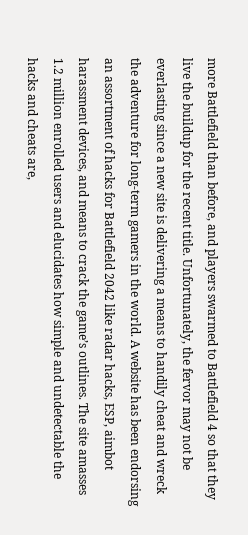more Battlefield than before, and players swarmed to Battlefield 4 so that they live the buildup for the recent title. Unfortunately, the fervor may not be everlasting since a new site is delivering a means to handily cheat and wreck the adventure for long-term gamers in the world. A website has been endorsing an assortment of hacks for Battlefield 2042 like radar hacks, ESP, aimbot harassment devices, and means to crack the game’s outlines. The site amasses 1.2 million enrolled users and elucidates how simple and undetectable the hacks and cheats are,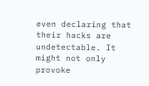even declaring that their hacks are undetectable. It might not only provoke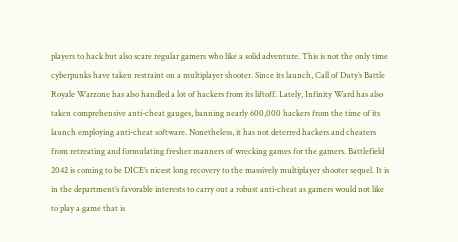players to hack but also scare regular gamers who like a solid adventure. This is not the only time cyberpunks have taken restraint on a multiplayer shooter. Since its launch, Call of Duty’s Battle Royale Warzone has also handled a lot of hackers from its liftoff. Lately, Infinity Ward has also taken comprehensive anti-cheat gauges, banning nearly 600,000 hackers from the time of its launch employing anti-cheat software. Nonetheless, it has not deterred hackers and cheaters from retreating and formulating fresher manners of wrecking games for the gamers. Battlefield 2042 is coming to be DICE’s nicest long recovery to the massively multiplayer shooter sequel. It is in the department’s favorable interests to carry out a robust anti-cheat as gamers would not like to play a game that is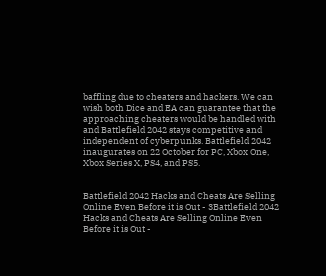baffling due to cheaters and hackers. We can wish both Dice and EA can guarantee that the approaching cheaters would be handled with and Battlefield 2042 stays competitive and independent of cyberpunks. Battlefield 2042 inaugurates on 22 October for PC, Xbox One, Xbox Series X, PS4, and PS5.


Battlefield 2042 Hacks and Cheats Are Selling Online Even Before it is Out - 3Battlefield 2042 Hacks and Cheats Are Selling Online Even Before it is Out -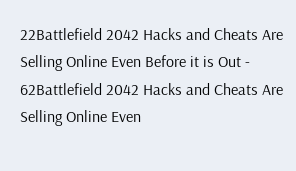22Battlefield 2042 Hacks and Cheats Are Selling Online Even Before it is Out - 62Battlefield 2042 Hacks and Cheats Are Selling Online Even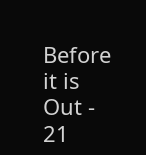Before it is Out - 21